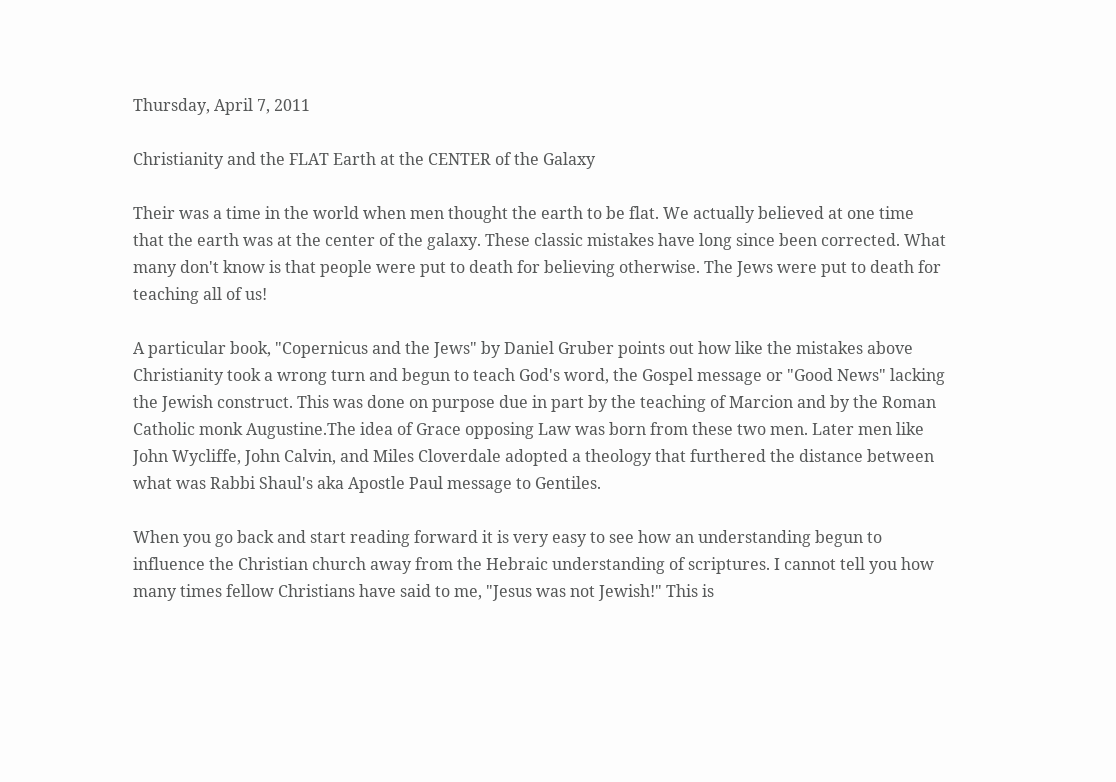Thursday, April 7, 2011

Christianity and the FLAT Earth at the CENTER of the Galaxy

Their was a time in the world when men thought the earth to be flat. We actually believed at one time that the earth was at the center of the galaxy. These classic mistakes have long since been corrected. What many don't know is that people were put to death for believing otherwise. The Jews were put to death for teaching all of us!

A particular book, "Copernicus and the Jews" by Daniel Gruber points out how like the mistakes above Christianity took a wrong turn and begun to teach God's word, the Gospel message or "Good News" lacking the Jewish construct. This was done on purpose due in part by the teaching of Marcion and by the Roman Catholic monk Augustine.The idea of Grace opposing Law was born from these two men. Later men like John Wycliffe, John Calvin, and Miles Cloverdale adopted a theology that furthered the distance between what was Rabbi Shaul's aka Apostle Paul message to Gentiles.

When you go back and start reading forward it is very easy to see how an understanding begun to influence the Christian church away from the Hebraic understanding of scriptures. I cannot tell you how many times fellow Christians have said to me, "Jesus was not Jewish!" This is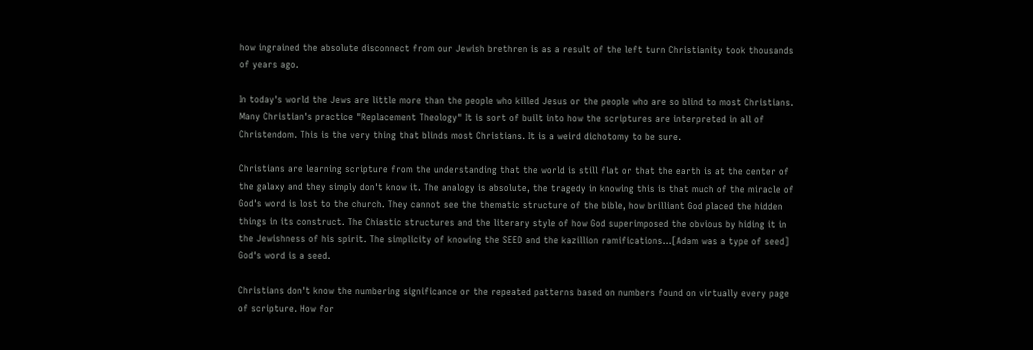how ingrained the absolute disconnect from our Jewish brethren is as a result of the left turn Christianity took thousands of years ago.

In today's world the Jews are little more than the people who killed Jesus or the people who are so blind to most Christians. Many Christian's practice "Replacement Theology" It is sort of built into how the scriptures are interpreted in all of Christendom. This is the very thing that blinds most Christians. It is a weird dichotomy to be sure.

Christians are learning scripture from the understanding that the world is still flat or that the earth is at the center of the galaxy and they simply don't know it. The analogy is absolute, the tragedy in knowing this is that much of the miracle of God's word is lost to the church. They cannot see the thematic structure of the bible, how brilliant God placed the hidden things in its construct. The Chiastic structures and the literary style of how God superimposed the obvious by hiding it in the Jewishness of his spirit. The simplicity of knowing the SEED and the kazillion ramifications...[Adam was a type of seed] God's word is a seed.

Christians don't know the numbering significance or the repeated patterns based on numbers found on virtually every page of scripture. How for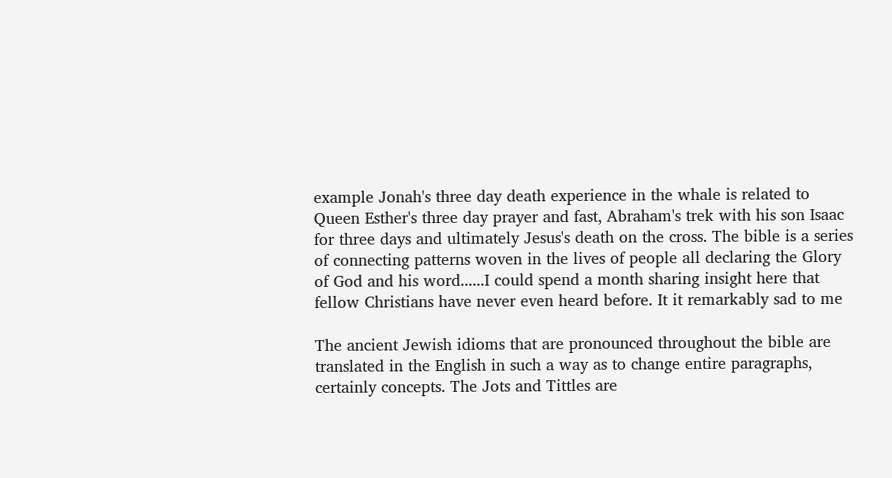example Jonah's three day death experience in the whale is related to Queen Esther's three day prayer and fast, Abraham's trek with his son Isaac for three days and ultimately Jesus's death on the cross. The bible is a series of connecting patterns woven in the lives of people all declaring the Glory of God and his word......I could spend a month sharing insight here that fellow Christians have never even heard before. It it remarkably sad to me

The ancient Jewish idioms that are pronounced throughout the bible are translated in the English in such a way as to change entire paragraphs, certainly concepts. The Jots and Tittles are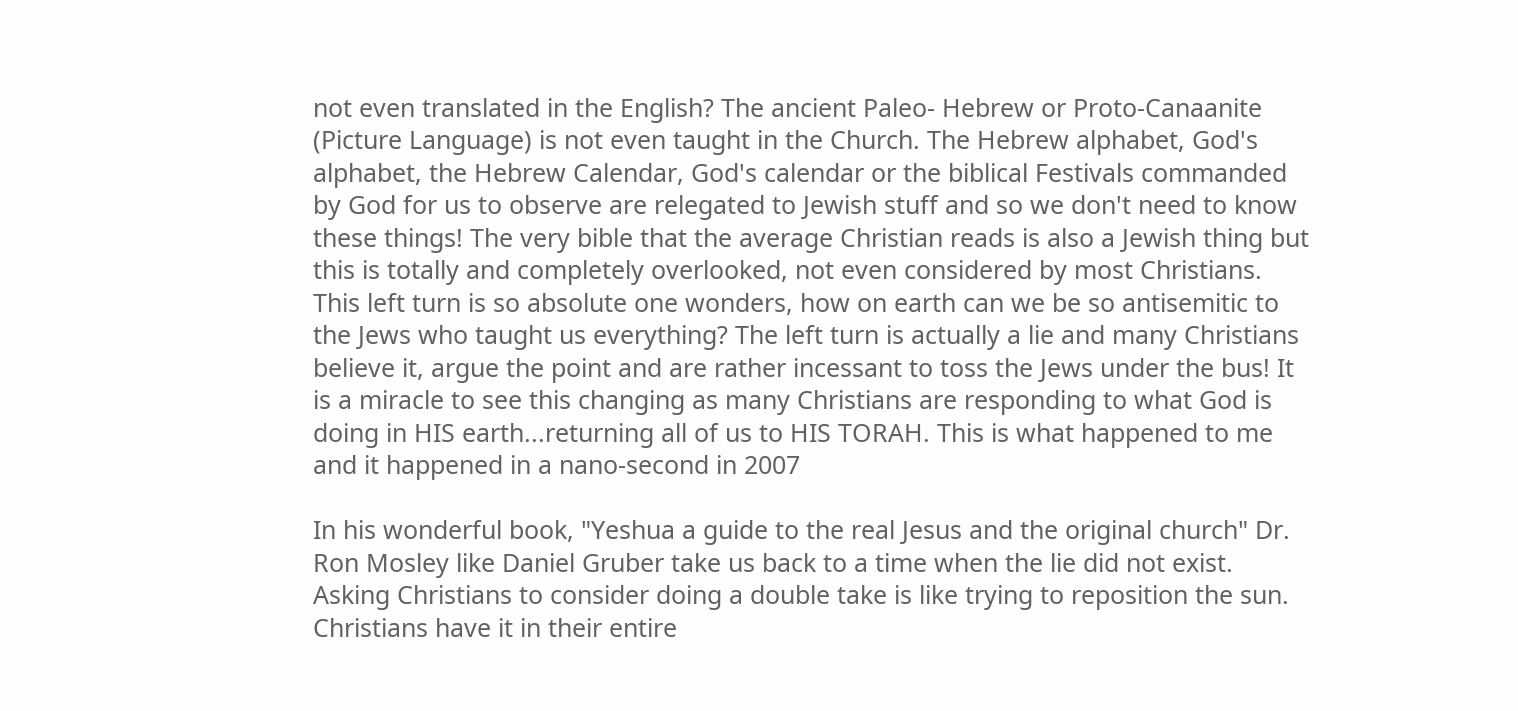not even translated in the English? The ancient Paleo- Hebrew or Proto-Canaanite (Picture Language) is not even taught in the Church. The Hebrew alphabet, God's alphabet, the Hebrew Calendar, God's calendar or the biblical Festivals commanded by God for us to observe are relegated to Jewish stuff and so we don't need to know these things! The very bible that the average Christian reads is also a Jewish thing but this is totally and completely overlooked, not even considered by most Christians. This left turn is so absolute one wonders, how on earth can we be so antisemitic to the Jews who taught us everything? The left turn is actually a lie and many Christians believe it, argue the point and are rather incessant to toss the Jews under the bus! It is a miracle to see this changing as many Christians are responding to what God is doing in HIS earth...returning all of us to HIS TORAH. This is what happened to me and it happened in a nano-second in 2007

In his wonderful book, "Yeshua a guide to the real Jesus and the original church" Dr. Ron Mosley like Daniel Gruber take us back to a time when the lie did not exist. Asking Christians to consider doing a double take is like trying to reposition the sun. Christians have it in their entire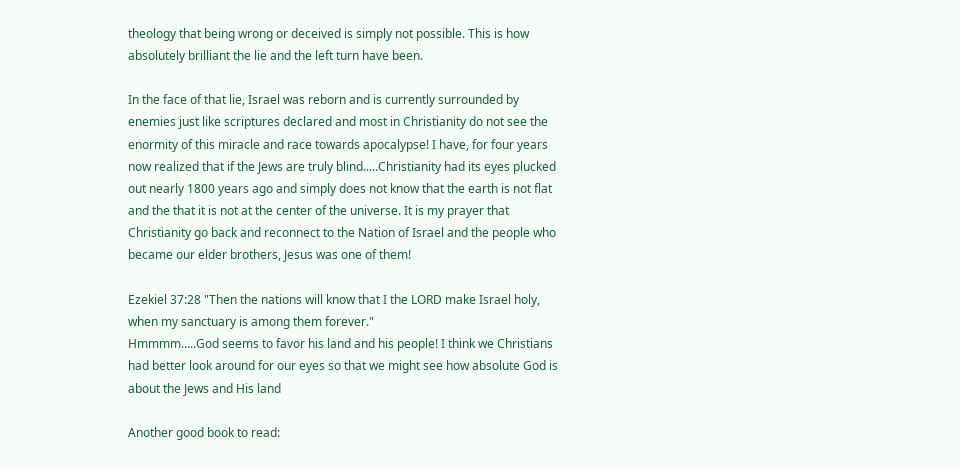theology that being wrong or deceived is simply not possible. This is how absolutely brilliant the lie and the left turn have been.

In the face of that lie, Israel was reborn and is currently surrounded by enemies just like scriptures declared and most in Christianity do not see the enormity of this miracle and race towards apocalypse! I have, for four years now realized that if the Jews are truly blind.....Christianity had its eyes plucked out nearly 1800 years ago and simply does not know that the earth is not flat and the that it is not at the center of the universe. It is my prayer that Christianity go back and reconnect to the Nation of Israel and the people who became our elder brothers, Jesus was one of them!

Ezekiel 37:28 "Then the nations will know that I the LORD make Israel holy, when my sanctuary is among them forever."
Hmmmm.....God seems to favor his land and his people! I think we Christians had better look around for our eyes so that we might see how absolute God is about the Jews and His land

Another good book to read: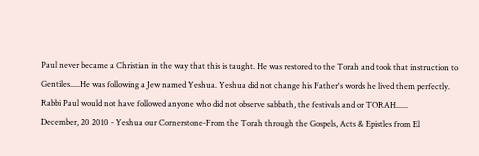Paul never became a Christian in the way that this is taught. He was restored to the Torah and took that instruction to Gentiles.....He was following a Jew named Yeshua. Yeshua did not change his Father's words he lived them perfectly. Rabbi Paul would not have followed anyone who did not observe sabbath, the festivals and or TORAH......
December, 20 2010 - Yeshua our Cornerstone-From the Torah through the Gospels, Acts & Epistles from El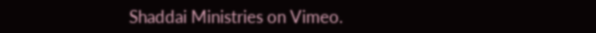Shaddai Ministries on Vimeo.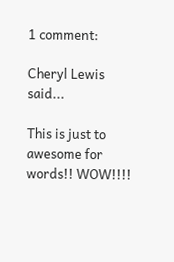1 comment:

Cheryl Lewis said...

This is just to awesome for words!! WOW!!!!